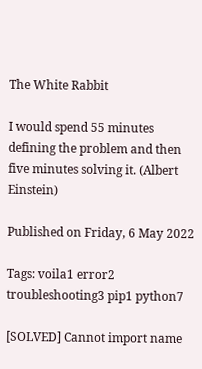The White Rabbit

I would spend 55 minutes defining the problem and then five minutes solving it. (Albert Einstein)

Published on Friday, 6 May 2022

Tags: voila1 error2 troubleshooting3 pip1 python7

[SOLVED] Cannot import name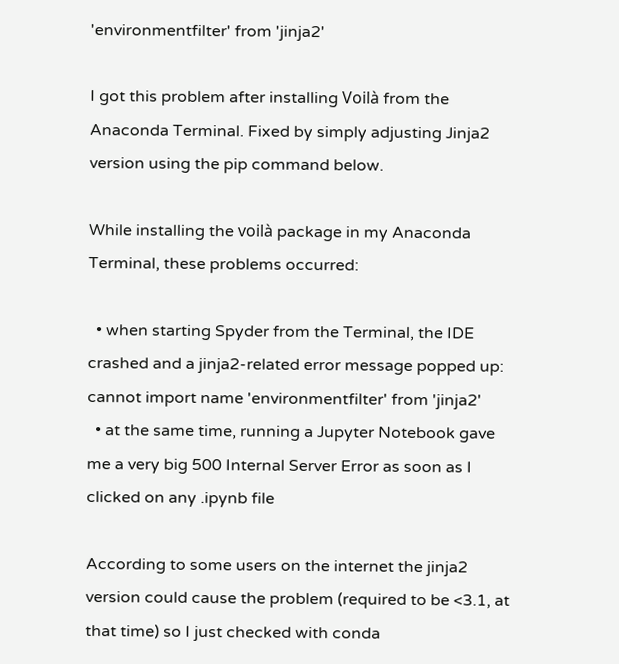'environmentfilter' from 'jinja2'

I got this problem after installing Voilà from the Anaconda Terminal. Fixed by simply adjusting Jinja2 version using the pip command below.

While installing the voilà package in my Anaconda Terminal, these problems occurred:

  • when starting Spyder from the Terminal, the IDE crashed and a jinja2-related error message popped up: cannot import name 'environmentfilter' from 'jinja2'
  • at the same time, running a Jupyter Notebook gave me a very big 500 Internal Server Error as soon as I clicked on any .ipynb file

According to some users on the internet the jinja2 version could cause the problem (required to be <3.1, at that time) so I just checked with conda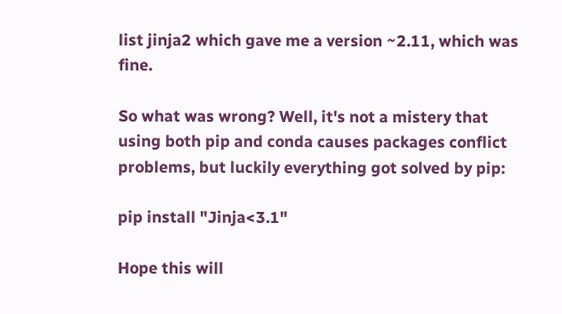list jinja2 which gave me a version ~2.11, which was fine.

So what was wrong? Well, it's not a mistery that using both pip and conda causes packages conflict problems, but luckily everything got solved by pip:

pip install "Jinja<3.1"

Hope this will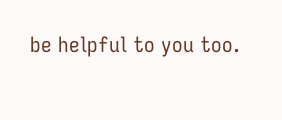be helpful to you too.